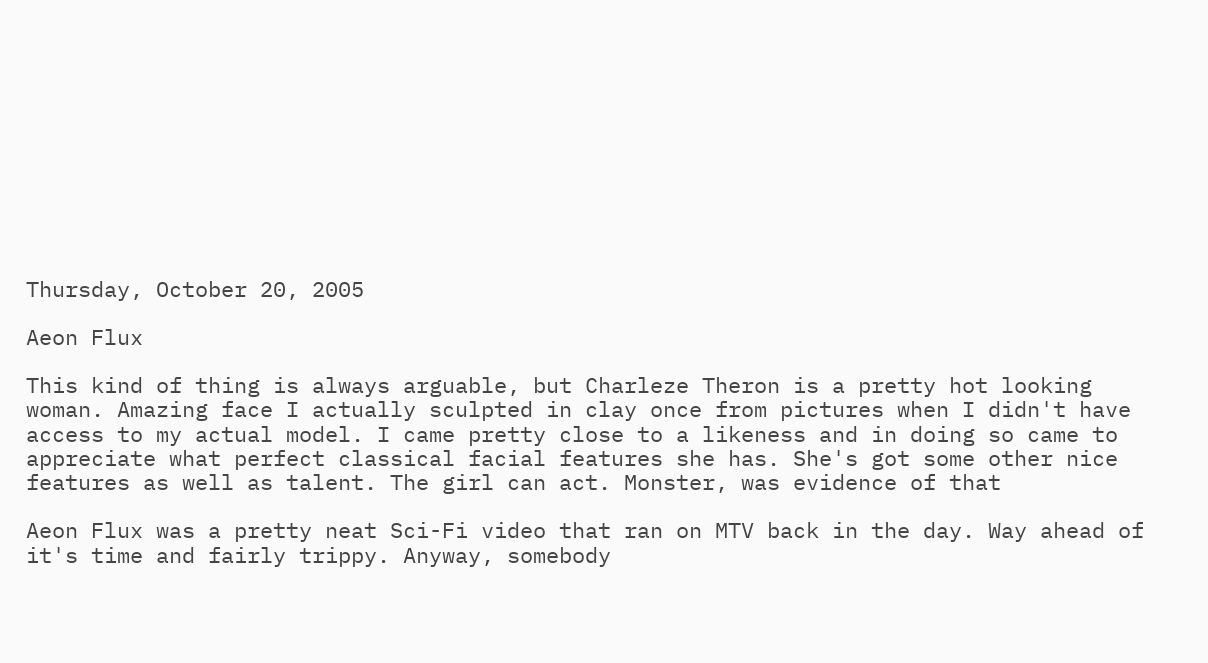Thursday, October 20, 2005

Aeon Flux

This kind of thing is always arguable, but Charleze Theron is a pretty hot looking woman. Amazing face I actually sculpted in clay once from pictures when I didn't have access to my actual model. I came pretty close to a likeness and in doing so came to appreciate what perfect classical facial features she has. She's got some other nice features as well as talent. The girl can act. Monster, was evidence of that

Aeon Flux was a pretty neat Sci-Fi video that ran on MTV back in the day. Way ahead of it's time and fairly trippy. Anyway, somebody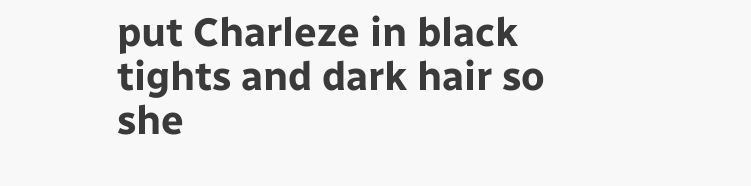put Charleze in black tights and dark hair so she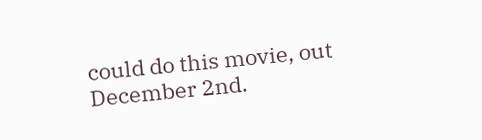could do this movie, out December 2nd.